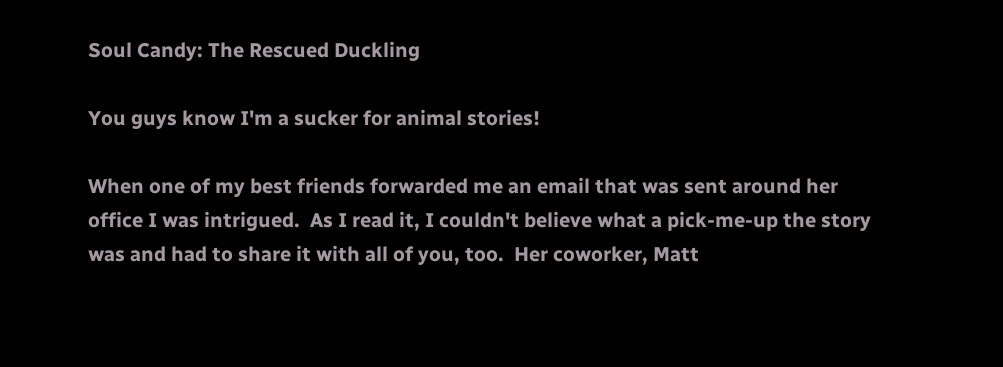Soul Candy: The Rescued Duckling

You guys know I'm a sucker for animal stories!

When one of my best friends forwarded me an email that was sent around her office I was intrigued.  As I read it, I couldn't believe what a pick-me-up the story was and had to share it with all of you, too.  Her coworker, Matt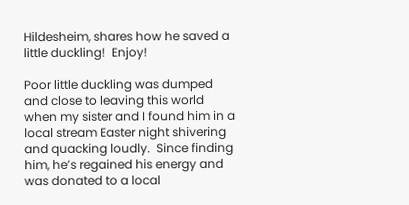Hildesheim, shares how he saved a little duckling!  Enjoy!

Poor little duckling was dumped and close to leaving this world when my sister and I found him in a local stream Easter night shivering and quacking loudly.  Since finding him, he’s regained his energy and was donated to a local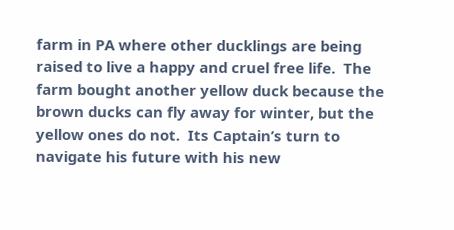farm in PA where other ducklings are being raised to live a happy and cruel free life.  The farm bought another yellow duck because the brown ducks can fly away for winter, but the yellow ones do not.  Its Captain’s turn to navigate his future with his new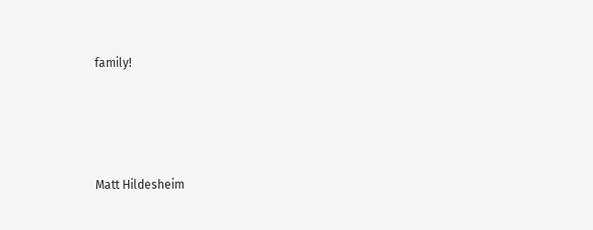family!




Matt Hildesheim